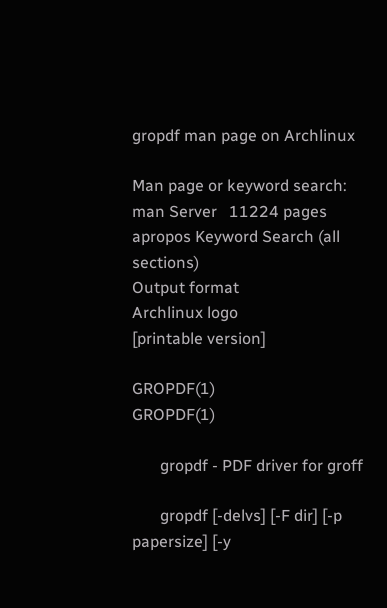gropdf man page on Archlinux

Man page or keyword search:
man Server   11224 pages
apropos Keyword Search (all sections)
Output format
Archlinux logo
[printable version]

GROPDF(1)                                GROPDF(1)

       gropdf - PDF driver for groff

       gropdf [-delvs] [-F dir] [-p papersize] [-y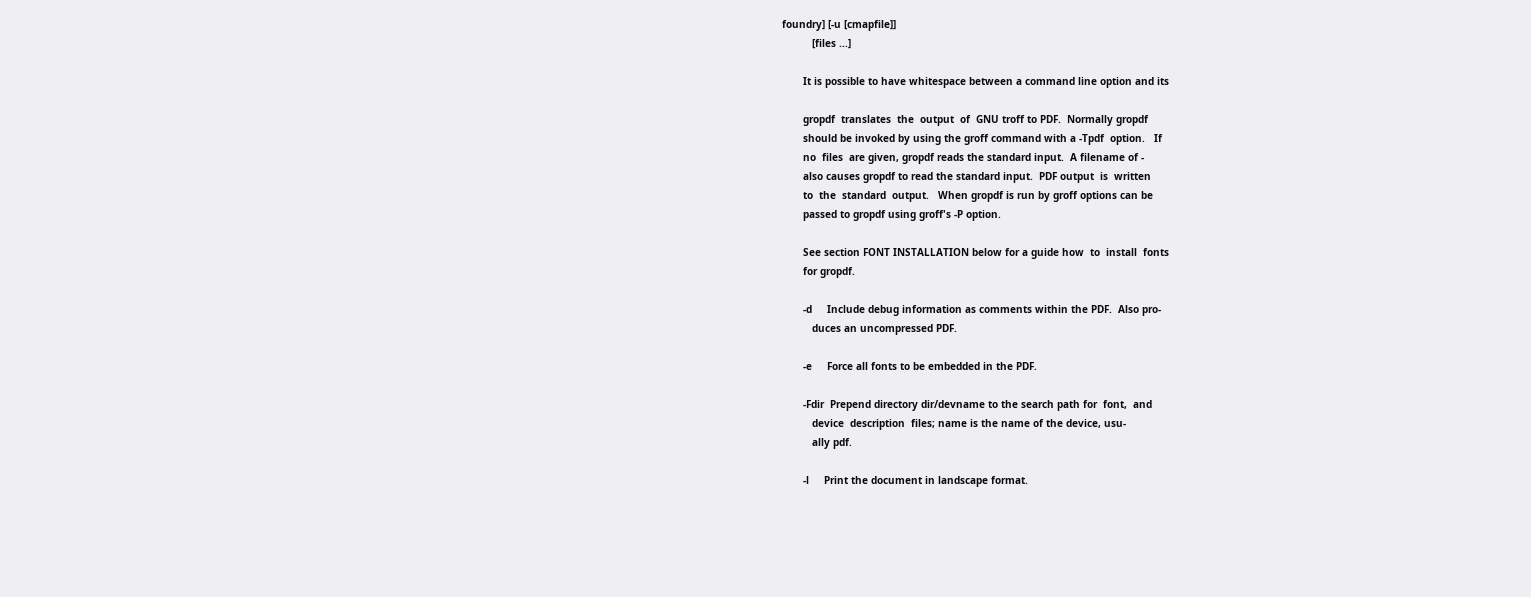foundry] [-u [cmapfile]]
          [files ...]

       It is possible to have whitespace between a command line option and its

       gropdf  translates  the  output  of  GNU troff to PDF.  Normally gropdf
       should be invoked by using the groff command with a -Tpdf  option.   If
       no  files  are given, gropdf reads the standard input.  A filename of -
       also causes gropdf to read the standard input.  PDF output  is  written
       to  the  standard  output.   When gropdf is run by groff options can be
       passed to gropdf using groff's -P option.

       See section FONT INSTALLATION below for a guide how  to  install  fonts
       for gropdf.

       -d     Include debug information as comments within the PDF.  Also pro‐
          duces an uncompressed PDF.

       -e     Force all fonts to be embedded in the PDF.

       -Fdir  Prepend directory dir/devname to the search path for  font,  and
          device  description  files; name is the name of the device, usu‐
          ally pdf.

       -l     Print the document in landscape format.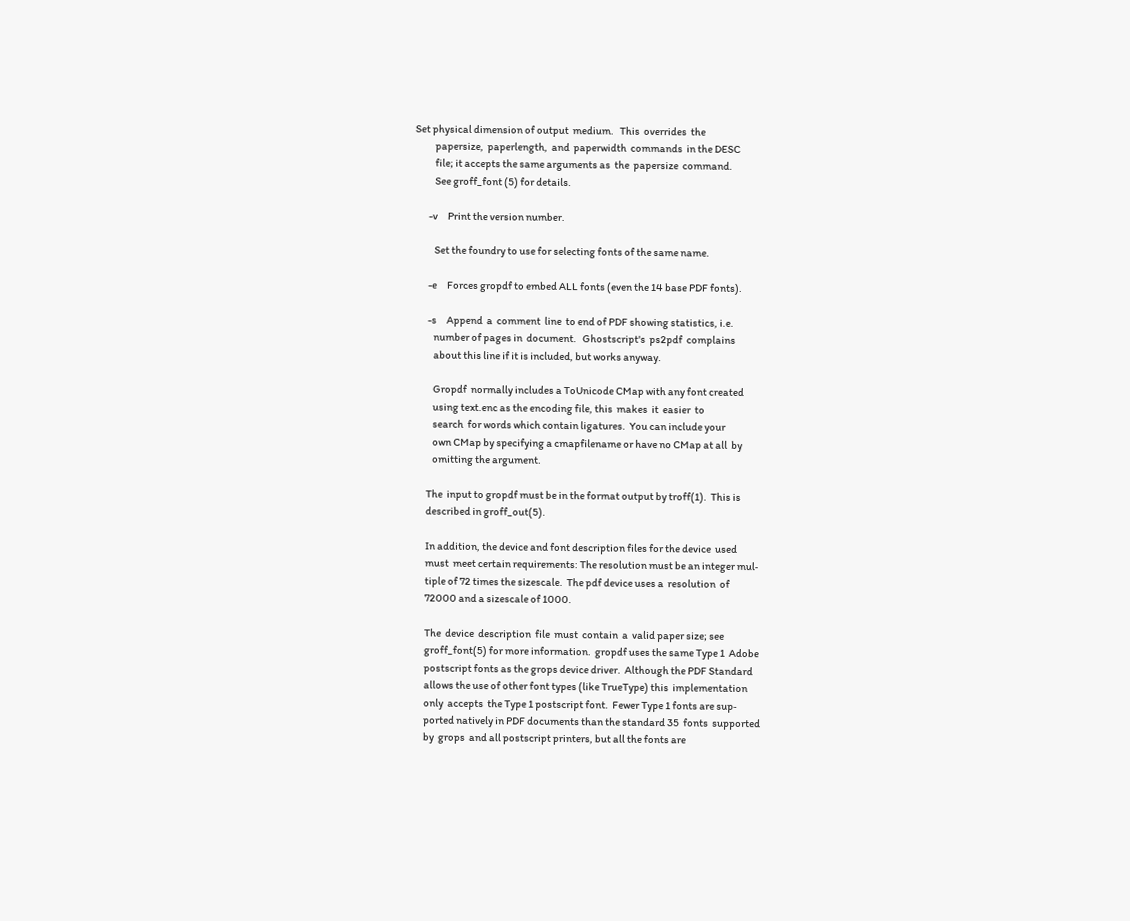Set physical dimension of output  medium.   This  overrides  the
          papersize,  paperlength,  and  paperwidth  commands  in the DESC
          file; it accepts the same arguments as  the  papersize  command.
          See groff_font (5) for details.

       -v     Print the version number.

          Set the foundry to use for selecting fonts of the same name.

       -e     Forces gropdf to embed ALL fonts (even the 14 base PDF fonts).

       -s     Append  a  comment  line  to end of PDF showing statistics, i.e.
          number of pages in  document.   Ghostscript's  ps2pdf  complains
          about this line if it is included, but works anyway.

          Gropdf  normally includes a ToUnicode CMap with any font created
          using text.enc as the encoding file, this  makes  it  easier  to
          search  for words which contain ligatures.  You can include your
          own CMap by specifying a cmapfilename or have no CMap at all  by
          omitting the argument.

       The  input to gropdf must be in the format output by troff(1).  This is
       described in groff_out(5).

       In addition, the device and font description files for the device  used
       must  meet certain requirements: The resolution must be an integer mul‐
       tiple of 72 times the sizescale.  The pdf device uses a  resolution  of
       72000 and a sizescale of 1000.

       The  device  description  file  must  contain  a  valid paper size; see
       groff_font(5) for more information.  gropdf uses the same Type 1  Adobe
       postscript fonts as the grops device driver.  Although the PDF Standard
       allows the use of other font types (like TrueType) this  implementation
       only  accepts  the Type 1 postscript font.  Fewer Type 1 fonts are sup‐
       ported natively in PDF documents than the standard 35  fonts  supported
       by  grops  and all postscript printers, but all the fonts are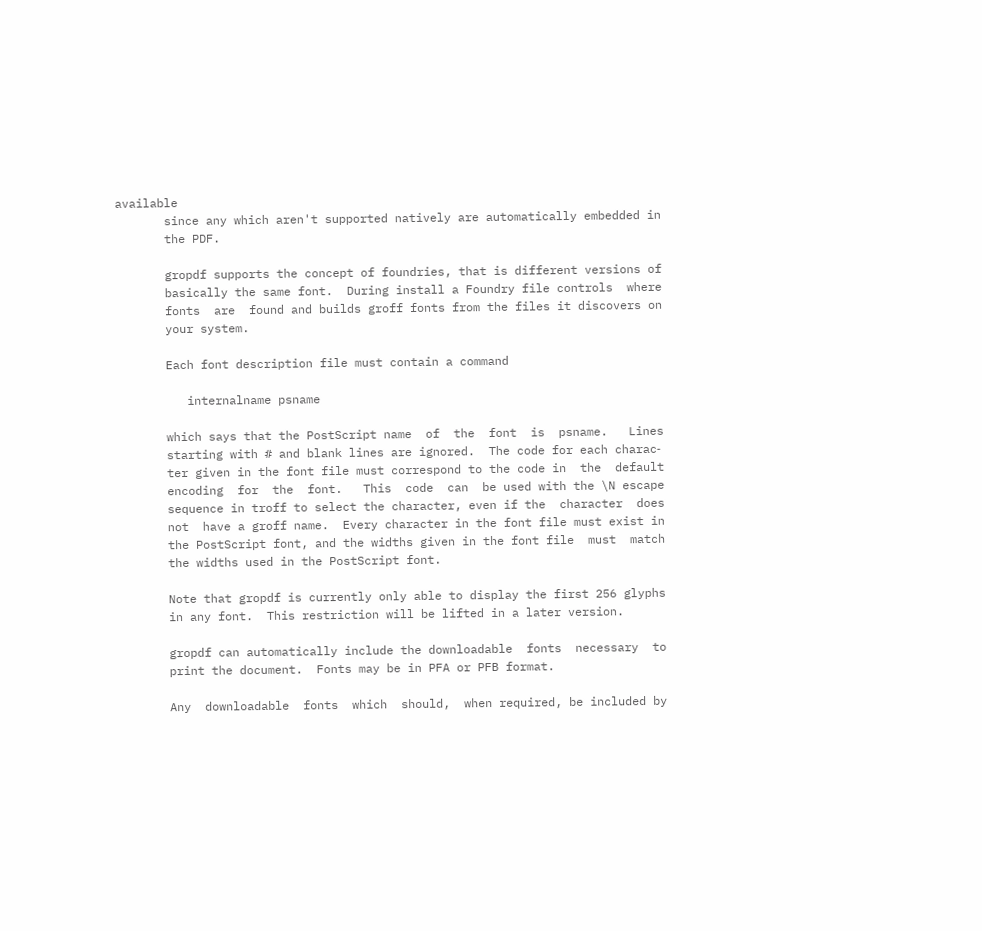available
       since any which aren't supported natively are automatically embedded in
       the PDF.

       gropdf supports the concept of foundries, that is different versions of
       basically the same font.  During install a Foundry file controls  where
       fonts  are  found and builds groff fonts from the files it discovers on
       your system.

       Each font description file must contain a command

          internalname psname

       which says that the PostScript name  of  the  font  is  psname.   Lines
       starting with # and blank lines are ignored.  The code for each charac‐
       ter given in the font file must correspond to the code in  the  default
       encoding  for  the  font.   This  code  can  be used with the \N escape
       sequence in troff to select the character, even if the  character  does
       not  have a groff name.  Every character in the font file must exist in
       the PostScript font, and the widths given in the font file  must  match
       the widths used in the PostScript font.

       Note that gropdf is currently only able to display the first 256 glyphs
       in any font.  This restriction will be lifted in a later version.

       gropdf can automatically include the downloadable  fonts  necessary  to
       print the document.  Fonts may be in PFA or PFB format.

       Any  downloadable  fonts  which  should,  when required, be included by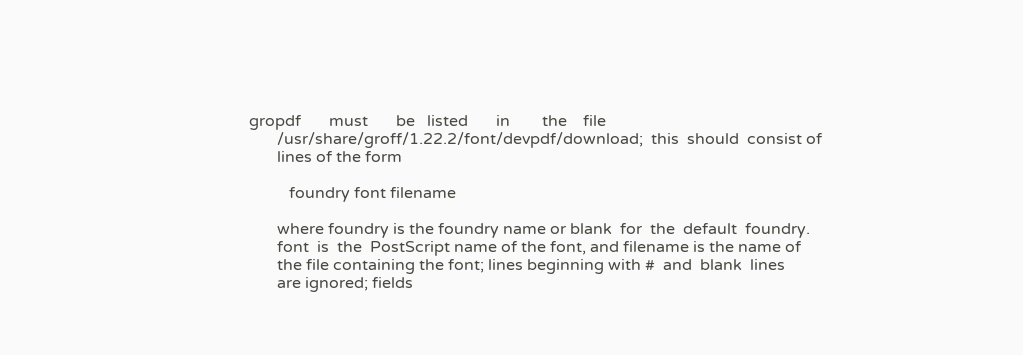gropdf       must       be   listed       in        the    file
       /usr/share/groff/1.22.2/font/devpdf/download;  this  should  consist of
       lines of the form

          foundry font filename

       where foundry is the foundry name or blank  for  the  default  foundry.
       font  is  the  PostScript name of the font, and filename is the name of
       the file containing the font; lines beginning with #  and  blank  lines
       are ignored; fields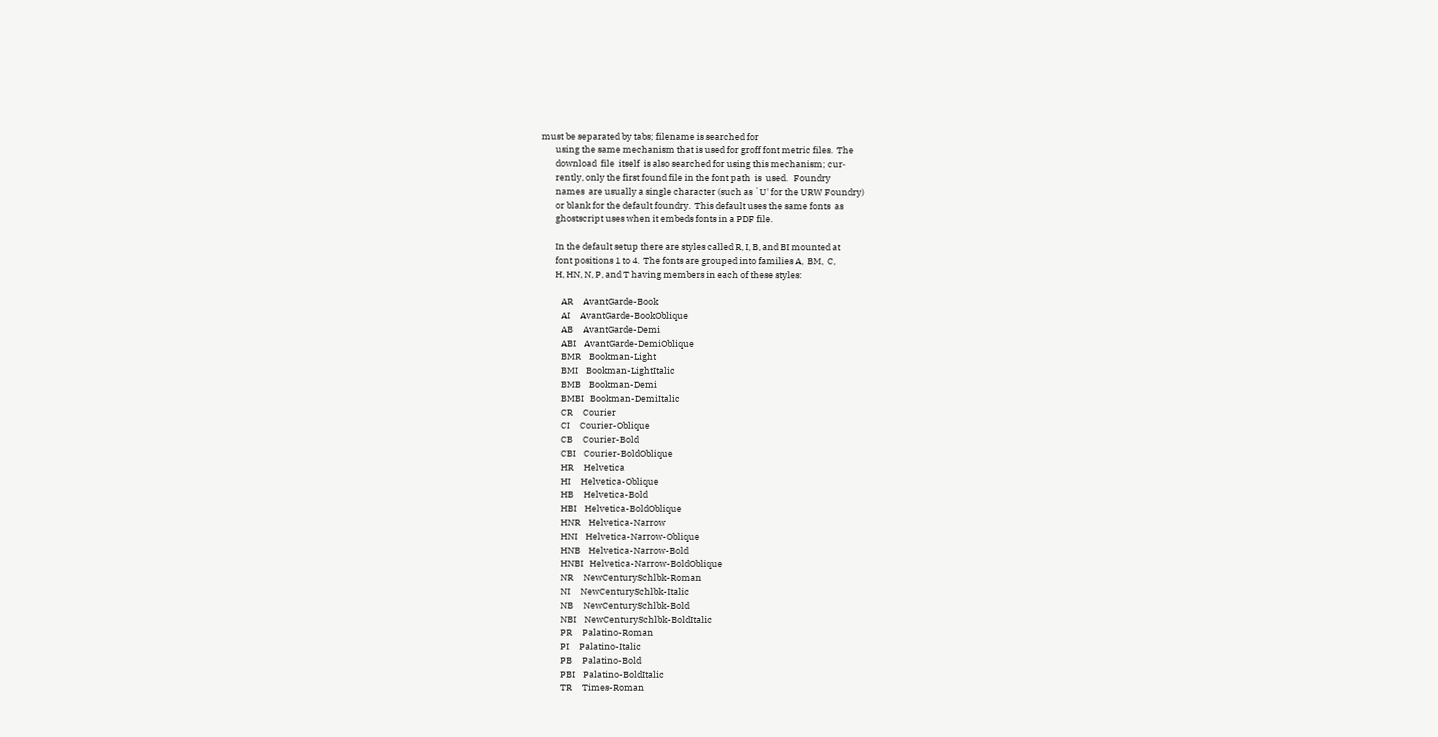must be separated by tabs; filename is searched for
       using the same mechanism that is used for groff font metric files.  The
       download  file  itself  is also searched for using this mechanism; cur‐
       rently, only the first found file in the font path  is  used.   Foundry
       names  are usually a single character (such as `U' for the URW Foundry)
       or blank for the default foundry.  This default uses the same fonts  as
       ghostscript uses when it embeds fonts in a PDF file.

       In the default setup there are styles called R, I, B, and BI mounted at
       font positions 1 to 4.  The fonts are grouped into families A,  BM,  C,
       H, HN, N, P, and T having members in each of these styles:

          AR     AvantGarde-Book
          AI     AvantGarde-BookOblique
          AB     AvantGarde-Demi
          ABI    AvantGarde-DemiOblique
          BMR    Bookman-Light
          BMI    Bookman-LightItalic
          BMB    Bookman-Demi
          BMBI   Bookman-DemiItalic
          CR     Courier
          CI     Courier-Oblique
          CB     Courier-Bold
          CBI    Courier-BoldOblique
          HR     Helvetica
          HI     Helvetica-Oblique
          HB     Helvetica-Bold
          HBI    Helvetica-BoldOblique
          HNR    Helvetica-Narrow
          HNI    Helvetica-Narrow-Oblique
          HNB    Helvetica-Narrow-Bold
          HNBI   Helvetica-Narrow-BoldOblique
          NR     NewCenturySchlbk-Roman
          NI     NewCenturySchlbk-Italic
          NB     NewCenturySchlbk-Bold
          NBI    NewCenturySchlbk-BoldItalic
          PR     Palatino-Roman
          PI     Palatino-Italic
          PB     Palatino-Bold
          PBI    Palatino-BoldItalic
          TR     Times-Roman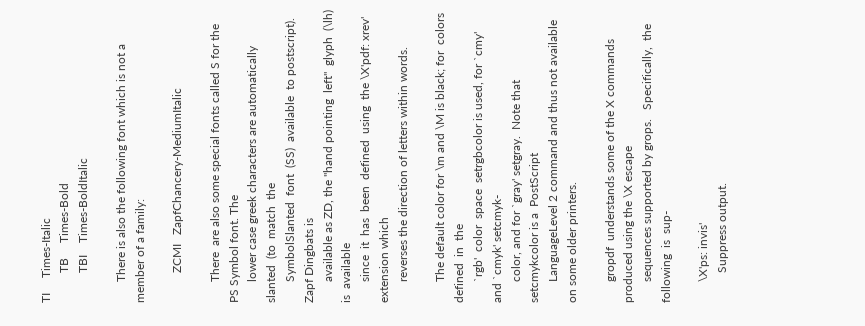TI     Times-Italic
          TB     Times-Bold
          TBI    Times-BoldItalic

       There is also the following font which is not a member of a family:

          ZCMI   ZapfChancery-MediumItalic

       There  are also some special fonts called S for the PS Symbol font. The
       lower case greek characters are automatically  slanted  (to  match  the
       SymbolSlanted  font  (SS)  available  to postscript).  Zapf Dingbats is
       available as ZD, the "hand pointing  left"  glyph  (\lh)  is  available
       since  it  has  been  defined  using  the \X'pdf: xrev' extension which
       reverses the direction of letters within words.

       The default color for \m and \M is black; for  colors  defined  in  the
       `rgb'  color  space  setrgbcolor is used, for `cmy' and `cmyk' setcmyk‐
       color, and for `gray' setgray.  Note that setcmykcolor is a  PostScript
       LanguageLevel 2 command and thus not available on some older printers.

       gropdf  understands some of the X commands produced using the \X escape
       sequences supported by grops.   Specifically,  the  following  is  sup‐

       \X'ps: invis'
          Suppress output.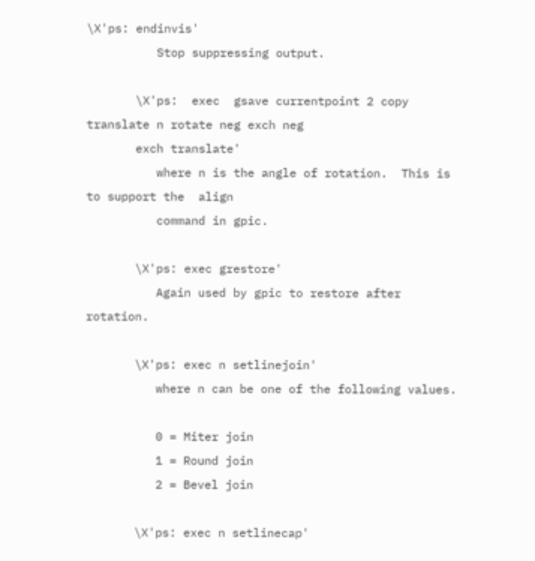\X'ps: endinvis'
          Stop suppressing output.

       \X'ps:  exec  gsave currentpoint 2 copy translate n rotate neg exch neg
       exch translate'
          where n is the angle of rotation.  This is to support the  align
          command in gpic.

       \X'ps: exec grestore'
          Again used by gpic to restore after rotation.

       \X'ps: exec n setlinejoin'
          where n can be one of the following values.

          0 = Miter join
          1 = Round join
          2 = Bevel join

       \X'ps: exec n setlinecap'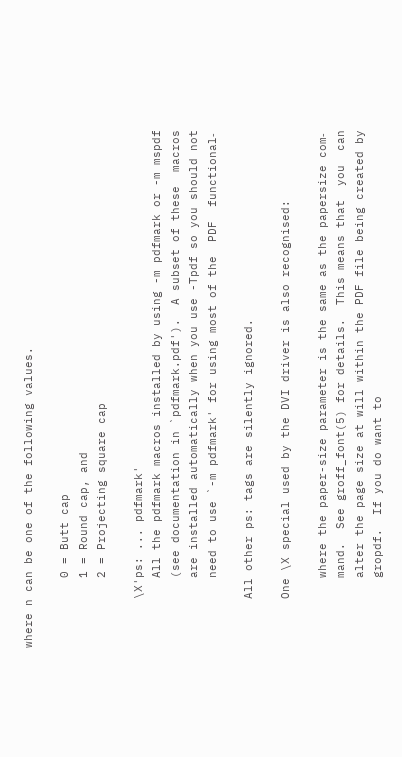where n can be one of the following values.

          0 = Butt cap
          1 = Round cap, and
          2 = Projecting square cap

       \X'ps: ... pdfmark'
          All the pdfmark macros installed by using -m pdfmark or -m mspdf
          (see documentation in `pdfmark.pdf').  A subset of these  macros
          are installed automatically when you use -Tpdf so you should not
          need to use `-m pdfmark' for using most of the  PDF  functional‐

       All other ps: tags are silently ignored.

       One \X special used by the DVI driver is also recognised:

          where the paper-size parameter is the same as the papersize com‐
          mand.  See groff_font(5) for details.  This means that  you  can
          alter the page size at will within the PDF file being created by
          gropdf.  If you do want to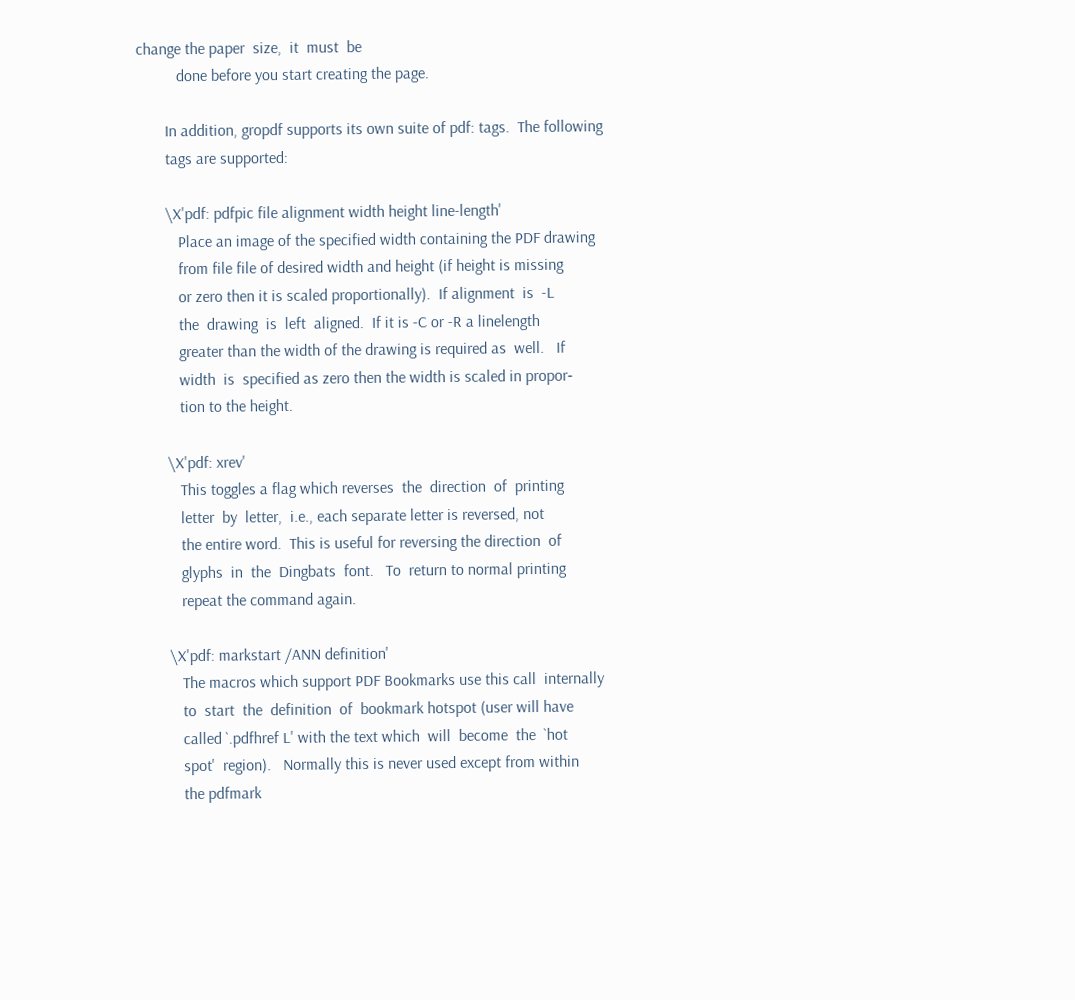change the paper  size,  it  must  be
          done before you start creating the page.

       In addition, gropdf supports its own suite of pdf: tags.  The following
       tags are supported:

       \X'pdf: pdfpic file alignment width height line-length'
          Place an image of the specified width containing the PDF drawing
          from file file of desired width and height (if height is missing
          or zero then it is scaled proportionally).  If alignment  is  -L
          the  drawing  is  left  aligned.  If it is -C or -R a linelength
          greater than the width of the drawing is required as  well.   If
          width  is  specified as zero then the width is scaled in propor‐
          tion to the height.

       \X'pdf: xrev'
          This toggles a flag which reverses  the  direction  of  printing
          letter  by  letter,  i.e., each separate letter is reversed, not
          the entire word.  This is useful for reversing the direction  of
          glyphs  in  the  Dingbats  font.   To  return to normal printing
          repeat the command again.

       \X'pdf: markstart /ANN definition'
          The macros which support PDF Bookmarks use this call  internally
          to  start  the  definition  of  bookmark hotspot (user will have
          called `.pdfhref L' with the text which  will  become  the  `hot
          spot'  region).   Normally this is never used except from within
          the pdfmark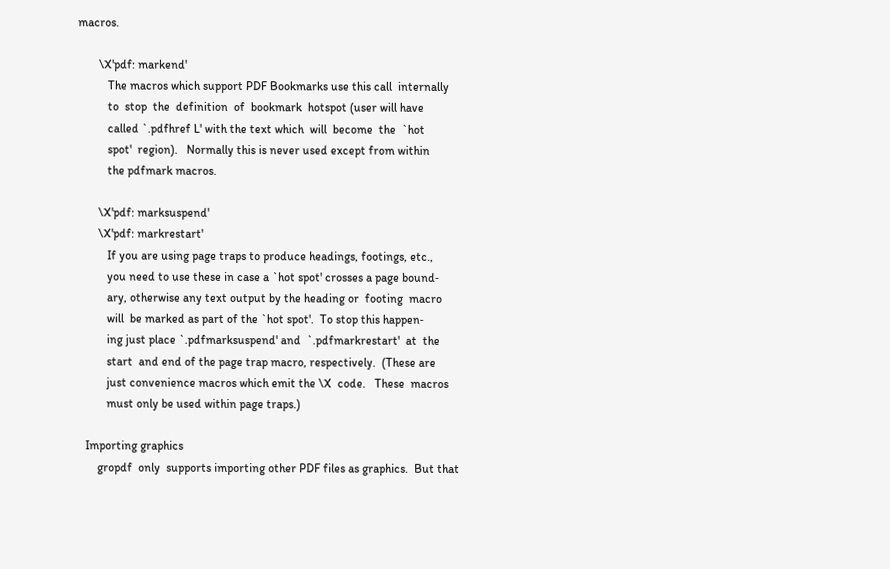macros.

       \X'pdf: markend'
          The macros which support PDF Bookmarks use this call  internally
          to  stop  the  definition  of  bookmark  hotspot (user will have
          called `.pdfhref L' with the text which  will  become  the  `hot
          spot'  region).   Normally this is never used except from within
          the pdfmark macros.

       \X'pdf: marksuspend'
       \X'pdf: markrestart'
          If you are using page traps to produce headings, footings, etc.,
          you need to use these in case a `hot spot' crosses a page bound‐
          ary, otherwise any text output by the heading or  footing  macro
          will  be marked as part of the `hot spot'.  To stop this happen‐
          ing just place `.pdfmarksuspend' and  `.pdfmarkrestart'  at  the
          start  and end of the page trap macro, respectively.  (These are
          just convenience macros which emit the \X  code.   These  macros
          must only be used within page traps.)

   Importing graphics
       gropdf  only  supports importing other PDF files as graphics.  But that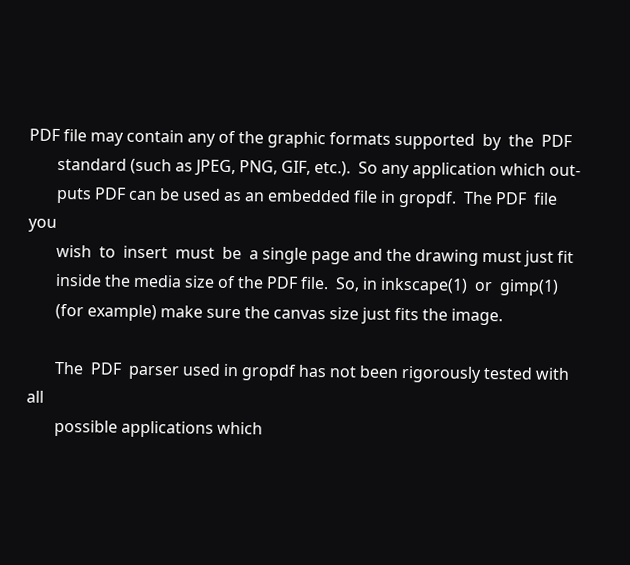PDF file may contain any of the graphic formats supported  by  the  PDF
       standard (such as JPEG, PNG, GIF, etc.).  So any application which out‐
       puts PDF can be used as an embedded file in gropdf.  The PDF  file  you
       wish  to  insert  must  be  a single page and the drawing must just fit
       inside the media size of the PDF file.  So, in inkscape(1)  or  gimp(1)
       (for example) make sure the canvas size just fits the image.

       The  PDF  parser used in gropdf has not been rigorously tested with all
       possible applications which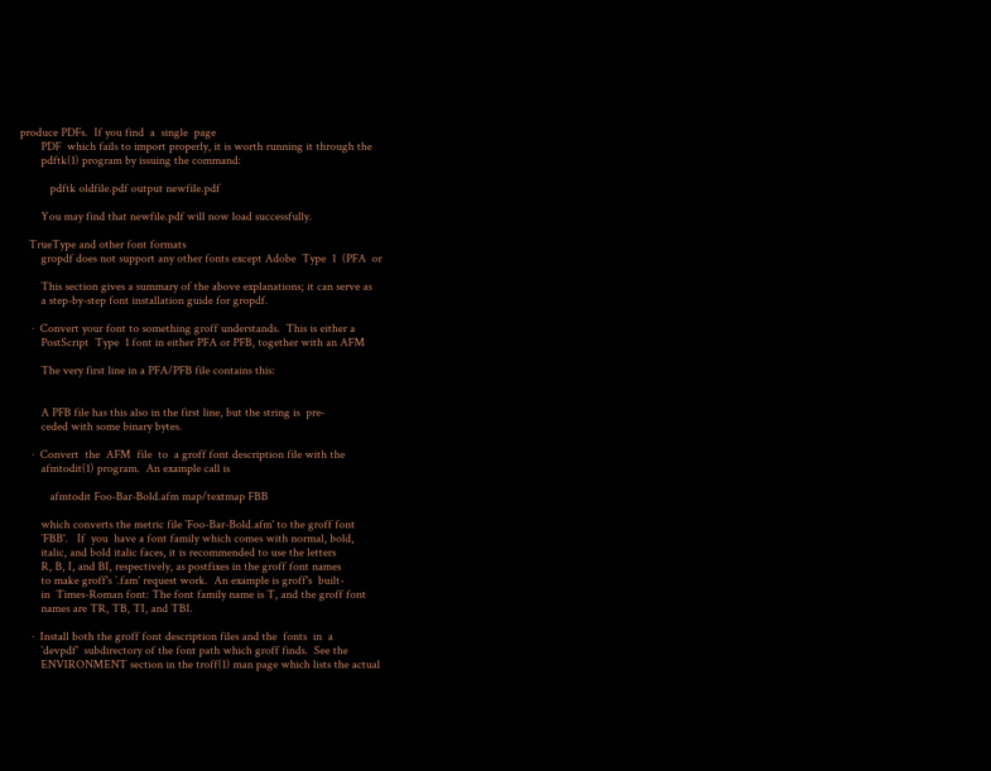produce PDFs.  If you find  a  single  page
       PDF  which fails to import properly, it is worth running it through the
       pdftk(1) program by issuing the command:

          pdftk oldfile.pdf output newfile.pdf

       You may find that newfile.pdf will now load successfully.

   TrueType and other font formats
       gropdf does not support any other fonts except Adobe  Type  1  (PFA  or

       This section gives a summary of the above explanations; it can serve as
       a step-by-step font installation guide for gropdf.

    ·  Convert your font to something groff understands.  This is either a
       PostScript  Type  1 font in either PFA or PFB, together with an AFM

       The very first line in a PFA/PFB file contains this:


       A PFB file has this also in the first line, but the string is  pre‐
       ceded with some binary bytes.

    ·  Convert  the  AFM  file  to  a groff font description file with the
       afmtodit(1) program.  An example call is

          afmtodit Foo-Bar-Bold.afm map/textmap FBB

       which converts the metric file `Foo-Bar-Bold.afm' to the groff font
       `FBB'.   If  you  have a font family which comes with normal, bold,
       italic, and bold italic faces, it is recommended to use the letters
       R, B, I, and BI, respectively, as postfixes in the groff font names
       to make groff's `.fam' request work.  An example is groff's  built-
       in  Times-Roman font: The font family name is T, and the groff font
       names are TR, TB, TI, and TBI.

    ·  Install both the groff font description files and the  fonts  in  a
       `devpdf'  subdirectory of the font path which groff finds.  See the
       ENVIRONMENT section in the troff(1) man page which lists the actual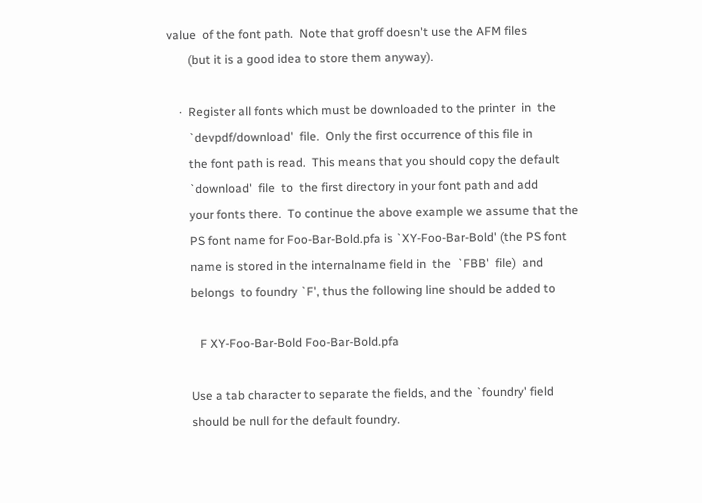value  of the font path.  Note that groff doesn't use the AFM files
       (but it is a good idea to store them anyway).

    ·  Register all fonts which must be downloaded to the printer  in  the
       `devpdf/download'  file.  Only the first occurrence of this file in
       the font path is read.  This means that you should copy the default
       `download'  file  to  the first directory in your font path and add
       your fonts there.  To continue the above example we assume that the
       PS font name for Foo-Bar-Bold.pfa is `XY-Foo-Bar-Bold' (the PS font
       name is stored in the internalname field in  the  `FBB'  file)  and
       belongs  to foundry `F', thus the following line should be added to

          F XY-Foo-Bar-Bold Foo-Bar-Bold.pfa

       Use a tab character to separate the fields, and the `foundry' field
       should be null for the default foundry.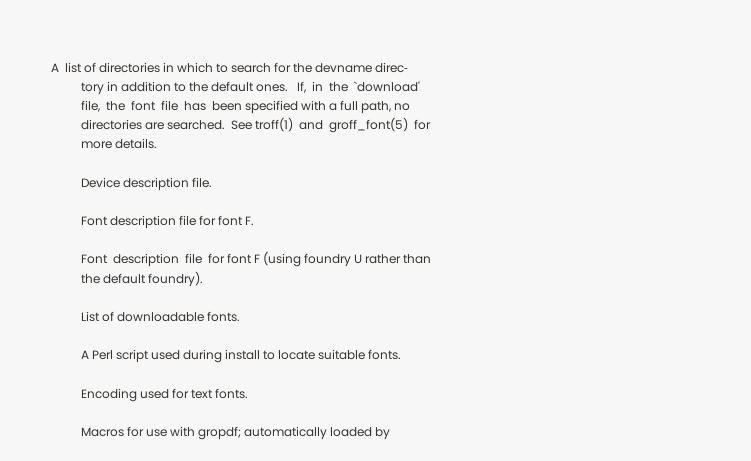A  list of directories in which to search for the devname direc‐
          tory in addition to the default ones.   If,  in  the  `download'
          file,  the  font  file  has  been specified with a full path, no
          directories are searched.  See troff(1)  and  groff_font(5)  for
          more details.

          Device description file.

          Font description file for font F.

          Font  description  file  for font F (using foundry U rather than
          the default foundry).

          List of downloadable fonts.

          A Perl script used during install to locate suitable fonts.

          Encoding used for text fonts.

          Macros for use with gropdf; automatically loaded by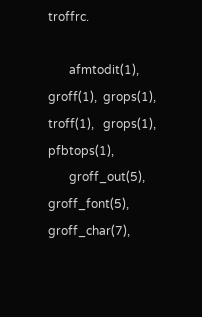troffrc.

       afmtodit(1),  groff(1),  grops(1),  troff(1),   grops(1),   pfbtops(1),
       groff_out(5), groff_font(5), groff_char(7),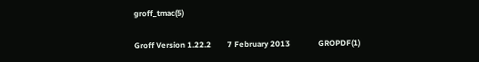groff_tmac(5)

Groff Version 1.22.2        7 February 2013              GROPDF(1)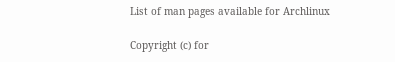List of man pages available for Archlinux

Copyright (c) for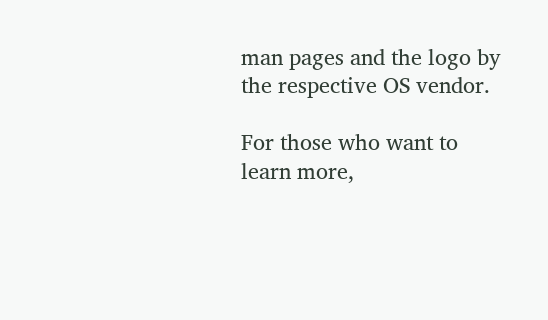man pages and the logo by the respective OS vendor.

For those who want to learn more,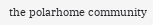the polarhome community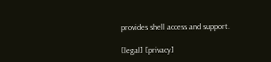provides shell access and support.

[legal] [privacy]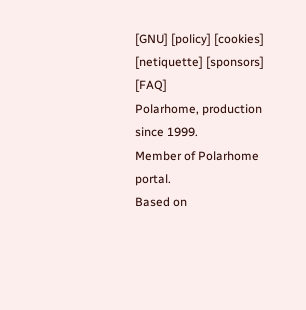[GNU] [policy] [cookies] [netiquette] [sponsors] [FAQ]
Polarhome, production since 1999.
Member of Polarhome portal.
Based on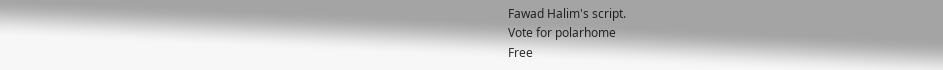Fawad Halim's script.
Vote for polarhome
Free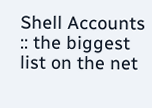Shell Accounts :: the biggest list on the net